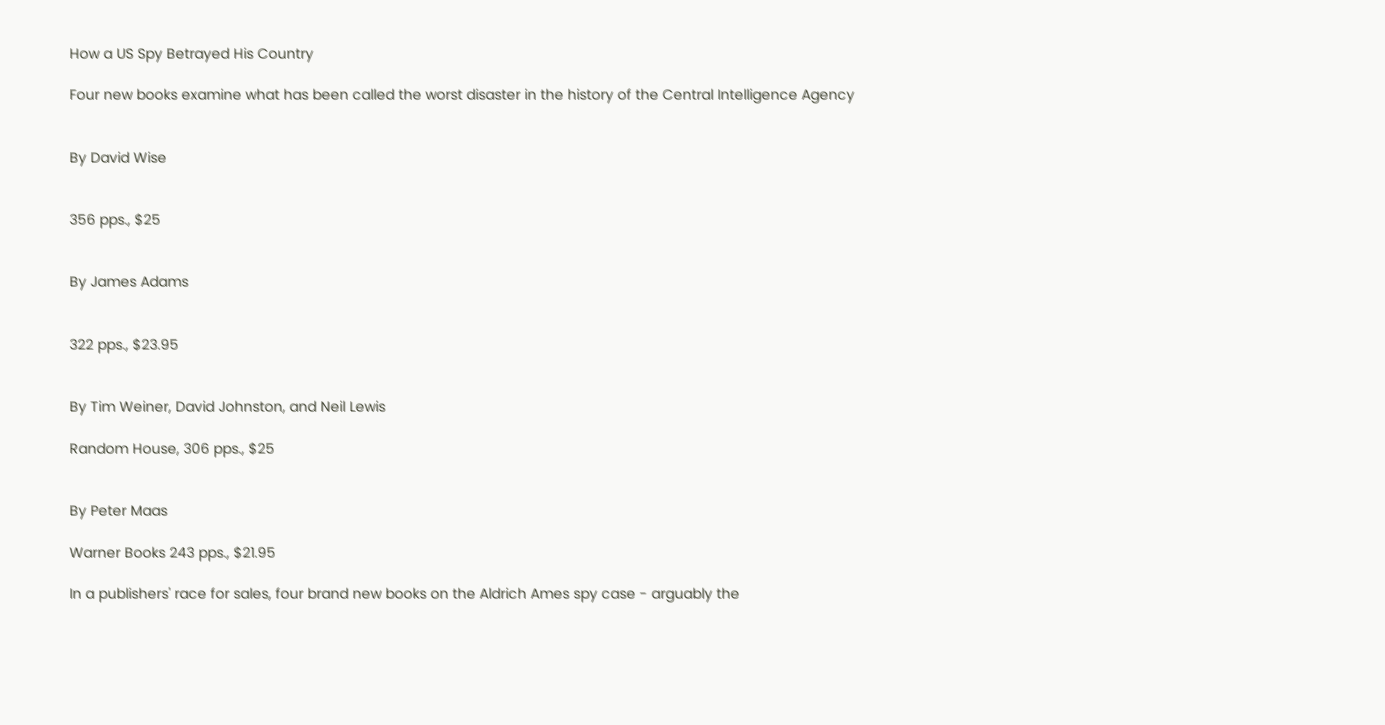How a US Spy Betrayed His Country

Four new books examine what has been called the worst disaster in the history of the Central Intelligence Agency


By David Wise


356 pps., $25


By James Adams


322 pps., $23.95


By Tim Weiner, David Johnston, and Neil Lewis

Random House, 306 pps., $25


By Peter Maas

Warner Books 243 pps., $21.95

In a publishers' race for sales, four brand new books on the Aldrich Ames spy case - arguably the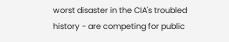worst disaster in the CIA's troubled history - are competing for public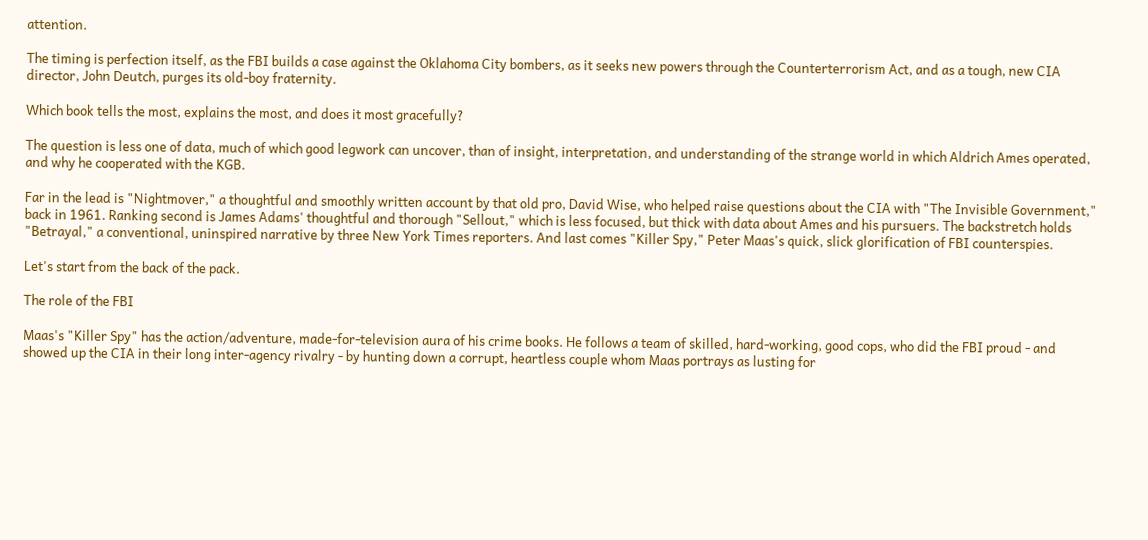attention.

The timing is perfection itself, as the FBI builds a case against the Oklahoma City bombers, as it seeks new powers through the Counterterrorism Act, and as a tough, new CIA director, John Deutch, purges its old-boy fraternity.

Which book tells the most, explains the most, and does it most gracefully?

The question is less one of data, much of which good legwork can uncover, than of insight, interpretation, and understanding of the strange world in which Aldrich Ames operated, and why he cooperated with the KGB.

Far in the lead is "Nightmover," a thoughtful and smoothly written account by that old pro, David Wise, who helped raise questions about the CIA with "The Invisible Government," back in 1961. Ranking second is James Adams' thoughtful and thorough "Sellout," which is less focused, but thick with data about Ames and his pursuers. The backstretch holds "Betrayal," a conventional, uninspired narrative by three New York Times reporters. And last comes "Killer Spy," Peter Maas's quick, slick glorification of FBI counterspies.

Let's start from the back of the pack.

The role of the FBI

Maas's "Killer Spy" has the action/adventure, made-for-television aura of his crime books. He follows a team of skilled, hard-working, good cops, who did the FBI proud - and showed up the CIA in their long inter-agency rivalry - by hunting down a corrupt, heartless couple whom Maas portrays as lusting for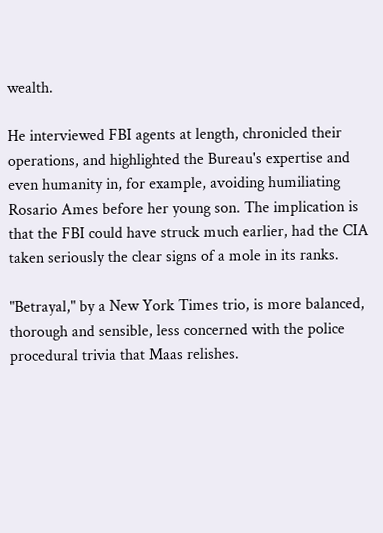wealth.

He interviewed FBI agents at length, chronicled their operations, and highlighted the Bureau's expertise and even humanity in, for example, avoiding humiliating Rosario Ames before her young son. The implication is that the FBI could have struck much earlier, had the CIA taken seriously the clear signs of a mole in its ranks.

"Betrayal," by a New York Times trio, is more balanced, thorough and sensible, less concerned with the police procedural trivia that Maas relishes.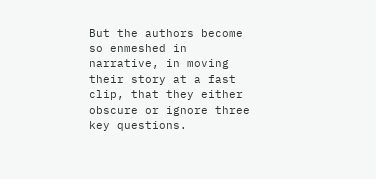But the authors become so enmeshed in narrative, in moving their story at a fast clip, that they either obscure or ignore three key questions.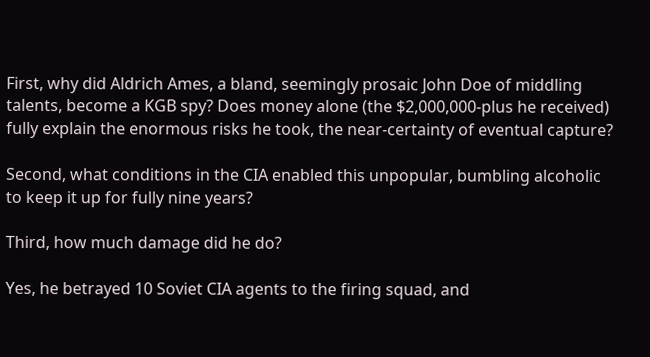First, why did Aldrich Ames, a bland, seemingly prosaic John Doe of middling talents, become a KGB spy? Does money alone (the $2,000,000-plus he received) fully explain the enormous risks he took, the near-certainty of eventual capture?

Second, what conditions in the CIA enabled this unpopular, bumbling alcoholic to keep it up for fully nine years?

Third, how much damage did he do?

Yes, he betrayed 10 Soviet CIA agents to the firing squad, and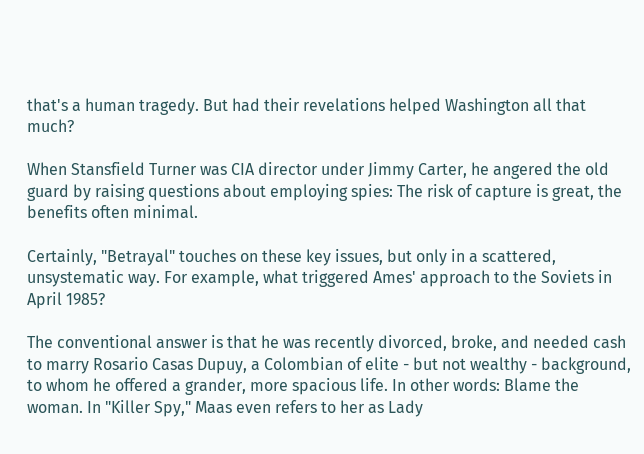that's a human tragedy. But had their revelations helped Washington all that much?

When Stansfield Turner was CIA director under Jimmy Carter, he angered the old guard by raising questions about employing spies: The risk of capture is great, the benefits often minimal.

Certainly, "Betrayal" touches on these key issues, but only in a scattered, unsystematic way. For example, what triggered Ames' approach to the Soviets in April 1985?

The conventional answer is that he was recently divorced, broke, and needed cash to marry Rosario Casas Dupuy, a Colombian of elite - but not wealthy - background, to whom he offered a grander, more spacious life. In other words: Blame the woman. In "Killer Spy," Maas even refers to her as Lady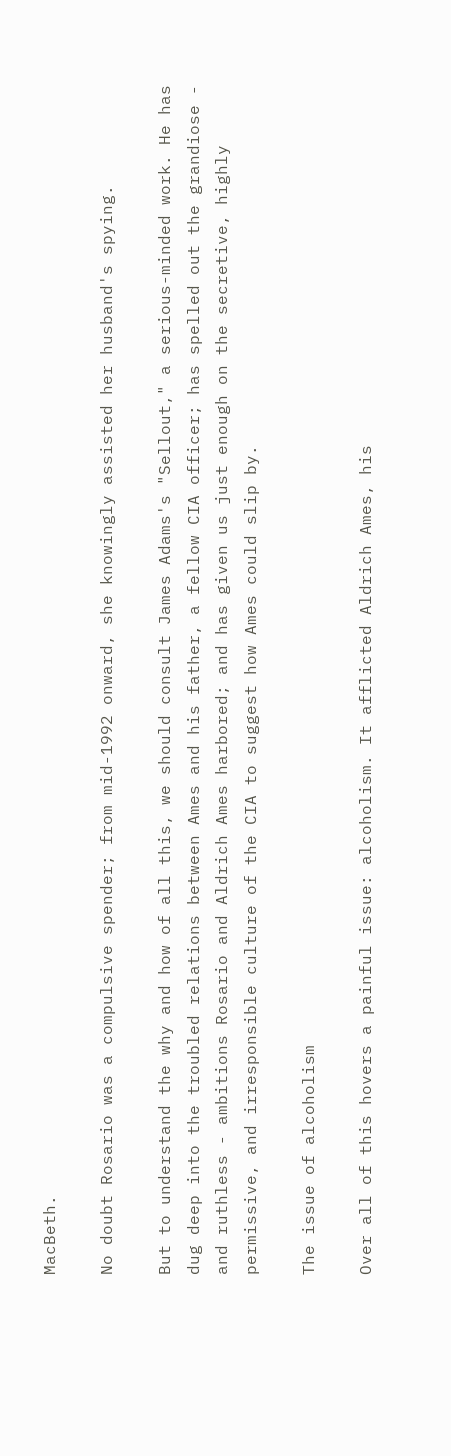MacBeth.

No doubt Rosario was a compulsive spender; from mid-1992 onward, she knowingly assisted her husband's spying.

But to understand the why and how of all this, we should consult James Adams's "Sellout," a serious-minded work. He has dug deep into the troubled relations between Ames and his father, a fellow CIA officer; has spelled out the grandiose - and ruthless - ambitions Rosario and Aldrich Ames harbored; and has given us just enough on the secretive, highly permissive, and irresponsible culture of the CIA to suggest how Ames could slip by.

The issue of alcoholism

Over all of this hovers a painful issue: alcoholism. It afflicted Aldrich Ames, his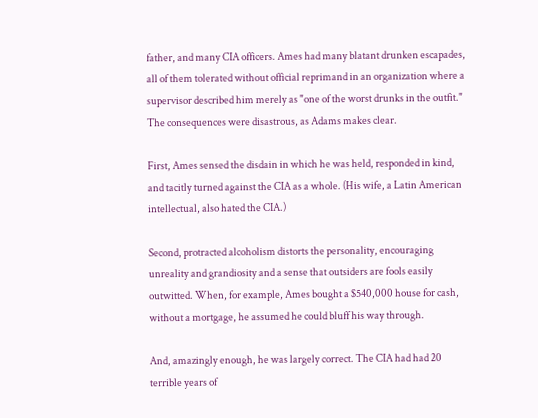father, and many CIA officers. Ames had many blatant drunken escapades, all of them tolerated without official reprimand in an organization where a supervisor described him merely as "one of the worst drunks in the outfit." The consequences were disastrous, as Adams makes clear.

First, Ames sensed the disdain in which he was held, responded in kind, and tacitly turned against the CIA as a whole. (His wife, a Latin American intellectual, also hated the CIA.)

Second, protracted alcoholism distorts the personality, encouraging unreality and grandiosity and a sense that outsiders are fools easily outwitted. When, for example, Ames bought a $540,000 house for cash, without a mortgage, he assumed he could bluff his way through.

And, amazingly enough, he was largely correct. The CIA had had 20 terrible years of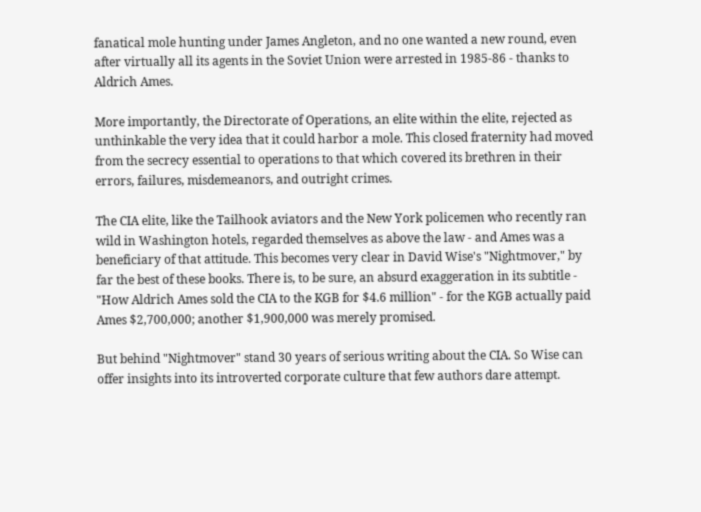fanatical mole hunting under James Angleton, and no one wanted a new round, even after virtually all its agents in the Soviet Union were arrested in 1985-86 - thanks to Aldrich Ames.

More importantly, the Directorate of Operations, an elite within the elite, rejected as unthinkable the very idea that it could harbor a mole. This closed fraternity had moved from the secrecy essential to operations to that which covered its brethren in their errors, failures, misdemeanors, and outright crimes.

The CIA elite, like the Tailhook aviators and the New York policemen who recently ran wild in Washington hotels, regarded themselves as above the law - and Ames was a beneficiary of that attitude. This becomes very clear in David Wise's "Nightmover," by far the best of these books. There is, to be sure, an absurd exaggeration in its subtitle - "How Aldrich Ames sold the CIA to the KGB for $4.6 million" - for the KGB actually paid Ames $2,700,000; another $1,900,000 was merely promised.

But behind "Nightmover" stand 30 years of serious writing about the CIA. So Wise can offer insights into its introverted corporate culture that few authors dare attempt.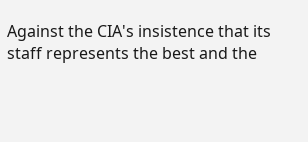Against the CIA's insistence that its staff represents the best and the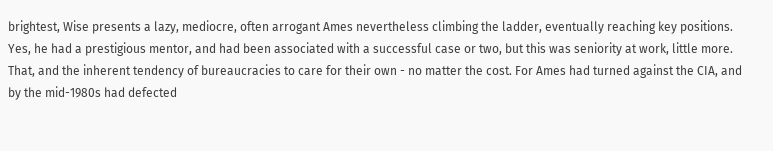brightest, Wise presents a lazy, mediocre, often arrogant Ames nevertheless climbing the ladder, eventually reaching key positions. Yes, he had a prestigious mentor, and had been associated with a successful case or two, but this was seniority at work, little more. That, and the inherent tendency of bureaucracies to care for their own - no matter the cost. For Ames had turned against the CIA, and by the mid-1980s had defected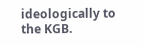ideologically to the KGB.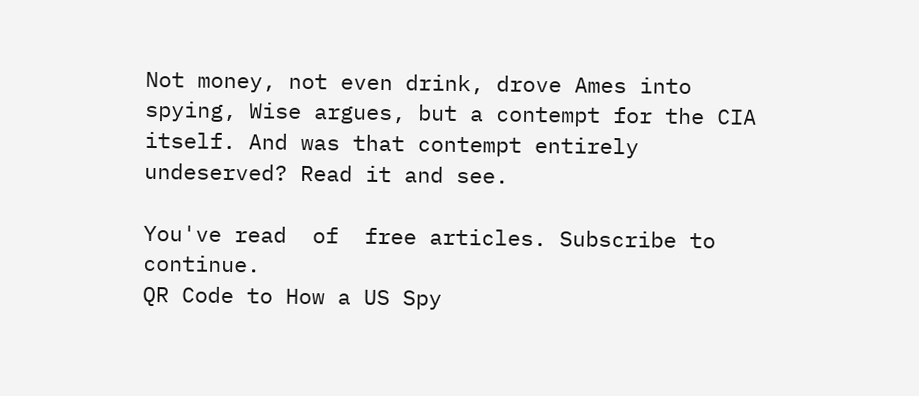Not money, not even drink, drove Ames into spying, Wise argues, but a contempt for the CIA itself. And was that contempt entirely undeserved? Read it and see.

You've read  of  free articles. Subscribe to continue.
QR Code to How a US Spy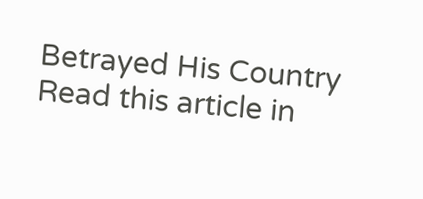Betrayed His Country
Read this article in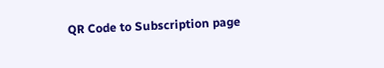QR Code to Subscription page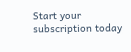Start your subscription today